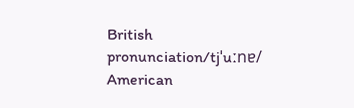British pronunciation/tjˈuːnɐ/
American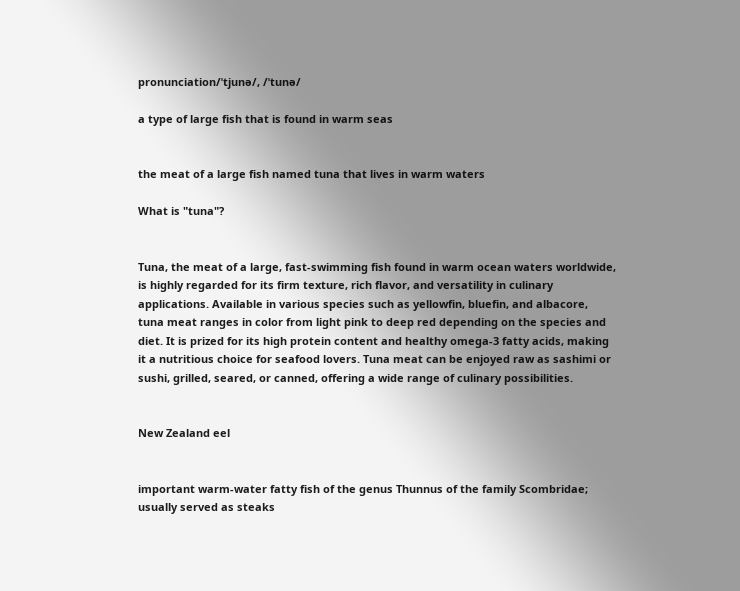pronunciation/ˈtjunə/, /ˈtunə/

a type of large fish that is found in warm seas


the meat of a large fish named tuna that lives in warm waters

What is "tuna"?


Tuna, the meat of a large, fast-swimming fish found in warm ocean waters worldwide, is highly regarded for its firm texture, rich flavor, and versatility in culinary applications. Available in various species such as yellowfin, bluefin, and albacore, tuna meat ranges in color from light pink to deep red depending on the species and diet. It is prized for its high protein content and healthy omega-3 fatty acids, making it a nutritious choice for seafood lovers. Tuna meat can be enjoyed raw as sashimi or sushi, grilled, seared, or canned, offering a wide range of culinary possibilities.


New Zealand eel


important warm-water fatty fish of the genus Thunnus of the family Scombridae; usually served as steaks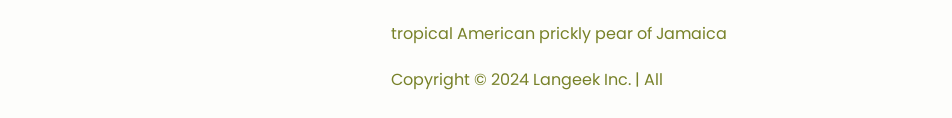tropical American prickly pear of Jamaica

Copyright © 2024 Langeek Inc. | All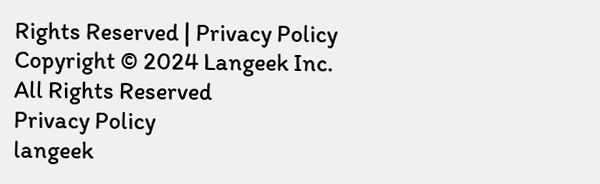Rights Reserved | Privacy Policy
Copyright © 2024 Langeek Inc.
All Rights Reserved
Privacy Policy
langeek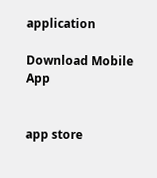application

Download Mobile App


app store